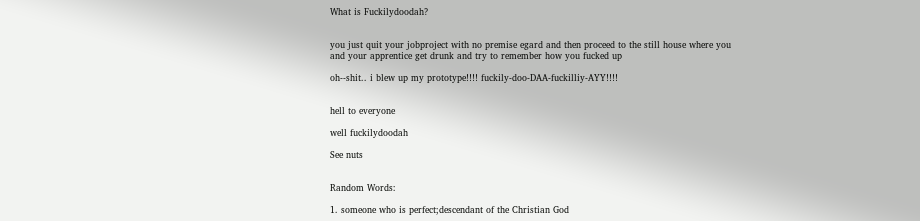What is Fuckilydoodah?


you just quit your jobproject with no premise egard and then proceed to the still house where you and your apprentice get drunk and try to remember how you fucked up

oh--shit.. i blew up my prototype!!!! fuckily-doo-DAA-fuckilliy-AYY!!!!


hell to everyone

well fuckilydoodah

See nuts


Random Words:

1. someone who is perfect;descendant of the Christian God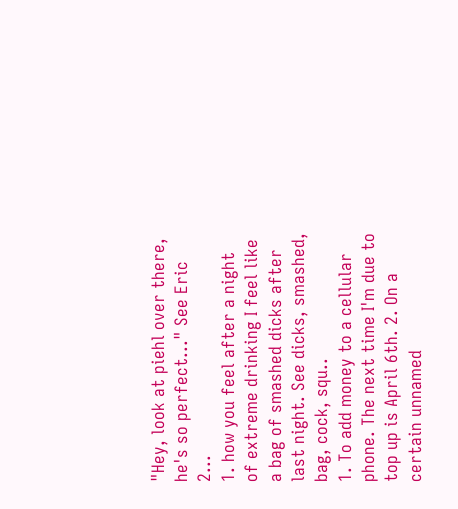"Hey, look at piehl over there, he's so perfect..." See Eric 2...
1. how you feel after a night of extreme drinking I feel like a bag of smashed dicks after last night. See dicks, smashed, bag, cock, squ..
1. To add money to a cellular phone. The next time I'm due to top up is April 6th. 2. On a certain unnamed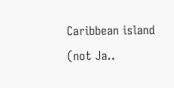Caribbean island (not Ja..